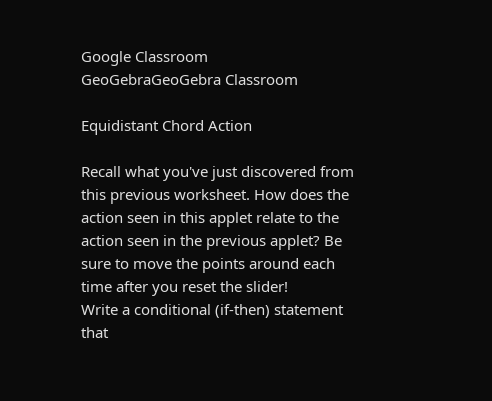Google Classroom
GeoGebraGeoGebra Classroom

Equidistant Chord Action

Recall what you've just discovered from this previous worksheet. How does the action seen in this applet relate to the action seen in the previous applet? Be sure to move the points around each time after you reset the slider!
Write a conditional (if-then) statement that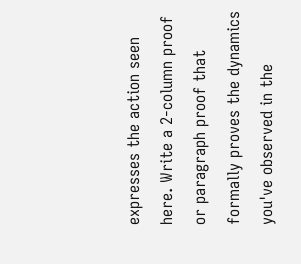expresses the action seen here. Write a 2-column proof or paragraph proof that formally proves the dynamics you've observed in the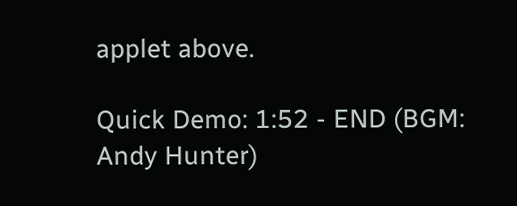applet above.

Quick Demo: 1:52 - END (BGM: Andy Hunter)